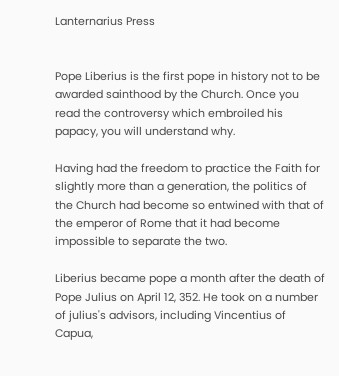Lanternarius Press


Pope Liberius is the first pope in history not to be awarded sainthood by the Church. Once you read the controversy which embroiled his papacy, you will understand why.

Having had the freedom to practice the Faith for slightly more than a generation, the politics of the Church had become so entwined with that of the emperor of Rome that it had become impossible to separate the two.

Liberius became pope a month after the death of Pope Julius on April 12, 352. He took on a number of julius's advisors, including Vincentius of Capua,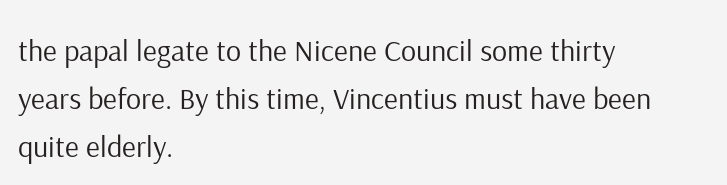the papal legate to the Nicene Council some thirty years before. By this time, Vincentius must have been quite elderly.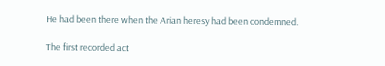He had been there when the Arian heresy had been condemned.

The first recorded act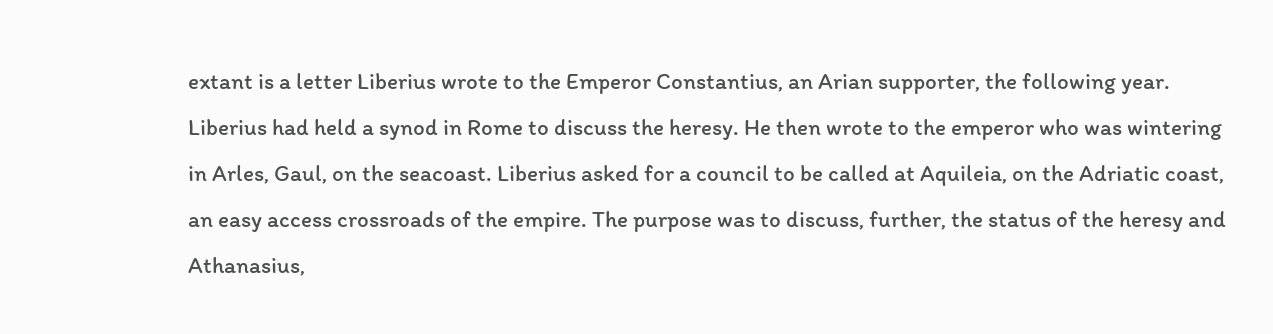extant is a letter Liberius wrote to the Emperor Constantius, an Arian supporter, the following year. Liberius had held a synod in Rome to discuss the heresy. He then wrote to the emperor who was wintering in Arles, Gaul, on the seacoast. Liberius asked for a council to be called at Aquileia, on the Adriatic coast, an easy access crossroads of the empire. The purpose was to discuss, further, the status of the heresy and Athanasius,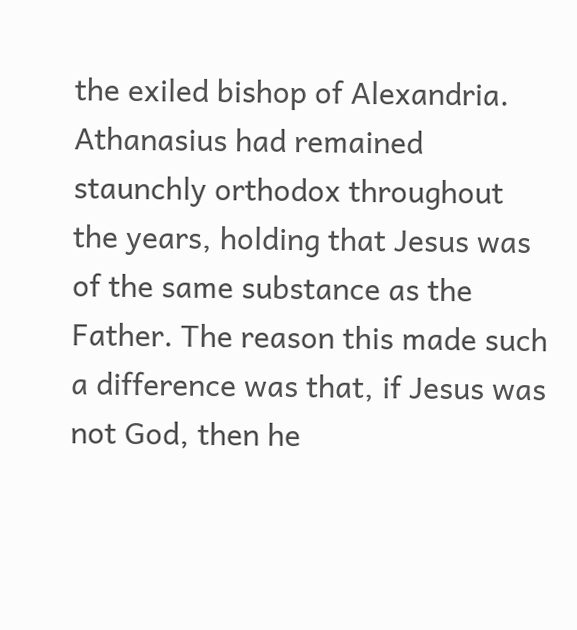the exiled bishop of Alexandria. Athanasius had remained staunchly orthodox throughout the years, holding that Jesus was of the same substance as the Father. The reason this made such a difference was that, if Jesus was not God, then he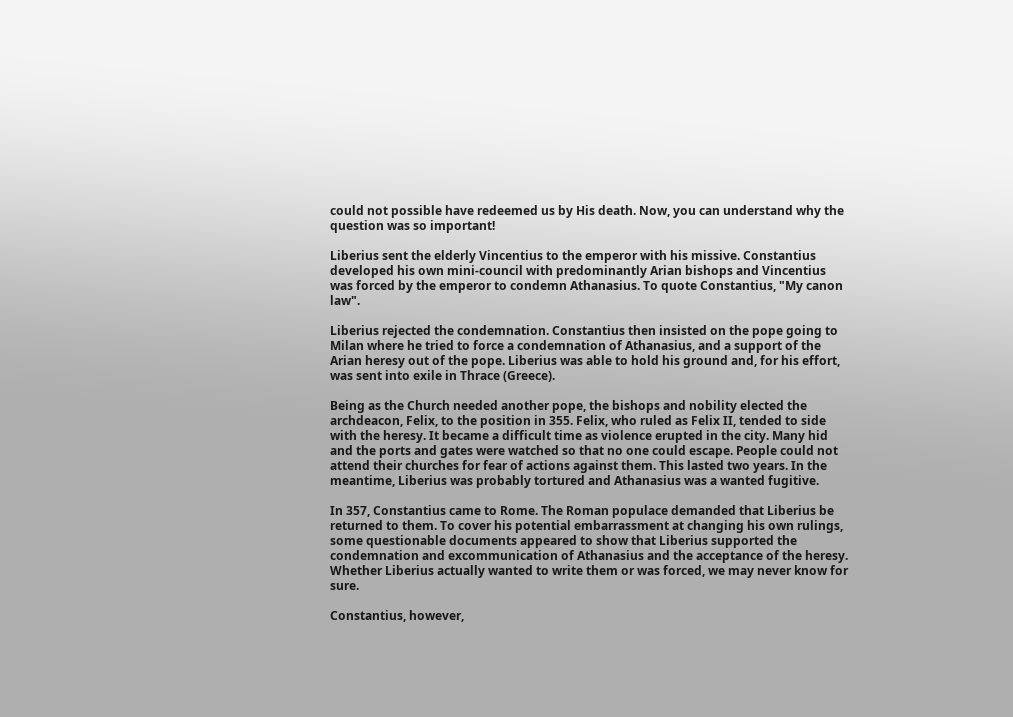could not possible have redeemed us by His death. Now, you can understand why the question was so important!

Liberius sent the elderly Vincentius to the emperor with his missive. Constantius developed his own mini-council with predominantly Arian bishops and Vincentius was forced by the emperor to condemn Athanasius. To quote Constantius, "My canon law".

Liberius rejected the condemnation. Constantius then insisted on the pope going to Milan where he tried to force a condemnation of Athanasius, and a support of the Arian heresy out of the pope. Liberius was able to hold his ground and, for his effort, was sent into exile in Thrace (Greece).

Being as the Church needed another pope, the bishops and nobility elected the archdeacon, Felix, to the position in 355. Felix, who ruled as Felix II, tended to side with the heresy. It became a difficult time as violence erupted in the city. Many hid and the ports and gates were watched so that no one could escape. People could not attend their churches for fear of actions against them. This lasted two years. In the meantime, Liberius was probably tortured and Athanasius was a wanted fugitive.

In 357, Constantius came to Rome. The Roman populace demanded that Liberius be returned to them. To cover his potential embarrassment at changing his own rulings, some questionable documents appeared to show that Liberius supported the condemnation and excommunication of Athanasius and the acceptance of the heresy. Whether Liberius actually wanted to write them or was forced, we may never know for sure.

Constantius, however,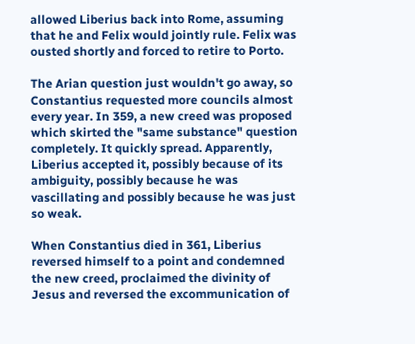allowed Liberius back into Rome, assuming that he and Felix would jointly rule. Felix was ousted shortly and forced to retire to Porto.

The Arian question just wouldn't go away, so Constantius requested more councils almost every year. In 359, a new creed was proposed which skirted the "same substance" question completely. It quickly spread. Apparently, Liberius accepted it, possibly because of its ambiguity, possibly because he was vascillating and possibly because he was just so weak.

When Constantius died in 361, Liberius reversed himself to a point and condemned the new creed, proclaimed the divinity of Jesus and reversed the excommunication of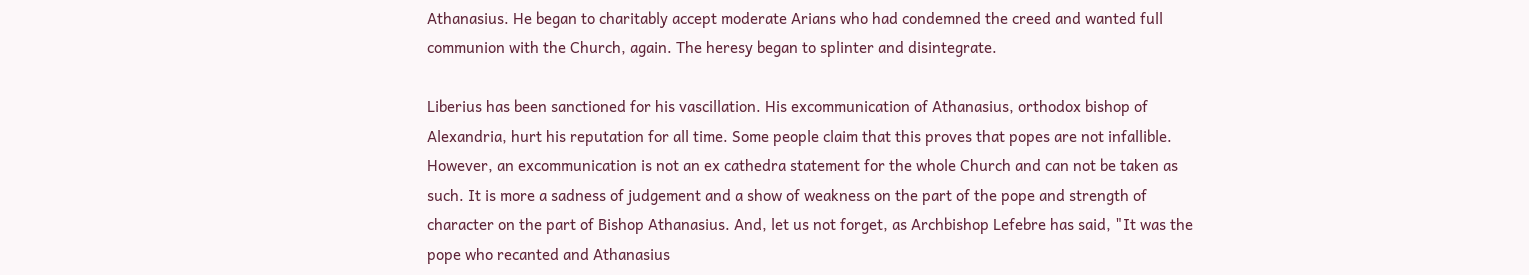Athanasius. He began to charitably accept moderate Arians who had condemned the creed and wanted full communion with the Church, again. The heresy began to splinter and disintegrate.

Liberius has been sanctioned for his vascillation. His excommunication of Athanasius, orthodox bishop of Alexandria, hurt his reputation for all time. Some people claim that this proves that popes are not infallible. However, an excommunication is not an ex cathedra statement for the whole Church and can not be taken as such. It is more a sadness of judgement and a show of weakness on the part of the pope and strength of character on the part of Bishop Athanasius. And, let us not forget, as Archbishop Lefebre has said, "It was the pope who recanted and Athanasius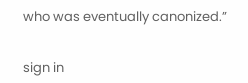who was eventually canonized.”


sign in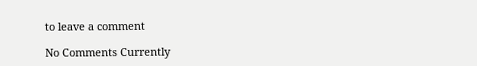to leave a comment

No Comments Currently